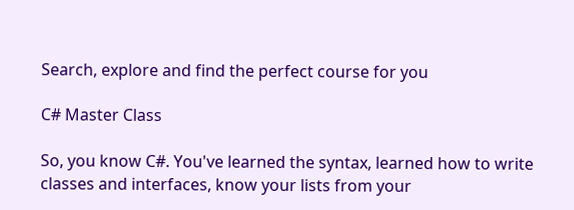Search, explore and find the perfect course for you

C# Master Class

So, you know C#. You've learned the syntax, learned how to write classes and interfaces, know your lists from your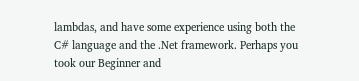lambdas, and have some experience using both the C# language and the .Net framework. Perhaps you took our Beginner and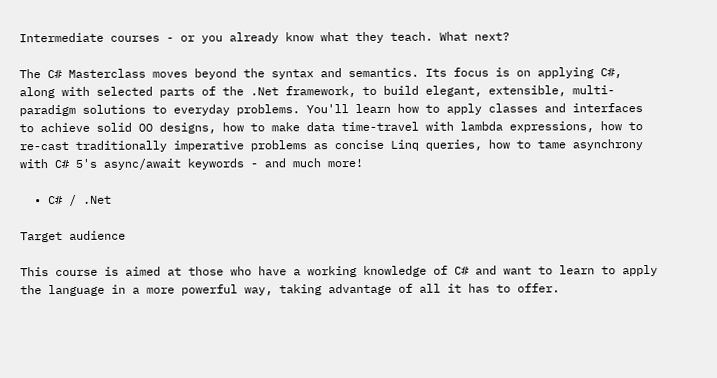Intermediate courses - or you already know what they teach. What next?

The C# Masterclass moves beyond the syntax and semantics. Its focus is on applying C#, along with selected parts of the .Net framework, to build elegant, extensible, multi-paradigm solutions to everyday problems. You'll learn how to apply classes and interfaces to achieve solid OO designs, how to make data time-travel with lambda expressions, how to re-cast traditionally imperative problems as concise Linq queries, how to tame asynchrony with C# 5's async/await keywords - and much more!

  • C# / .Net

Target audience

This course is aimed at those who have a working knowledge of C# and want to learn to apply the language in a more powerful way, taking advantage of all it has to offer.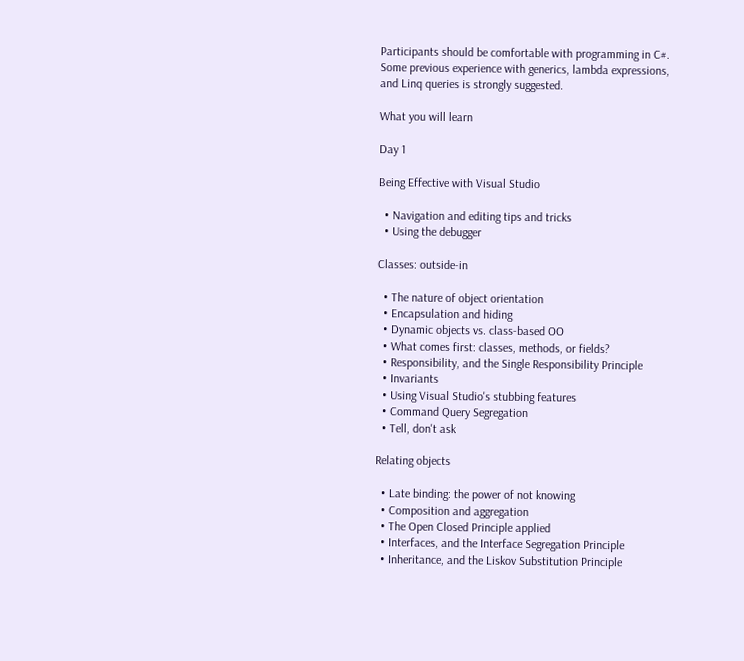Participants should be comfortable with programming in C#. Some previous experience with generics, lambda expressions, and Linq queries is strongly suggested.

What you will learn

Day 1

Being Effective with Visual Studio

  • Navigation and editing tips and tricks
  • Using the debugger

Classes: outside-in

  • The nature of object orientation
  • Encapsulation and hiding
  • Dynamic objects vs. class-based OO
  • What comes first: classes, methods, or fields?
  • Responsibility, and the Single Responsibility Principle
  • Invariants
  • Using Visual Studio's stubbing features
  • Command Query Segregation
  • Tell, don't ask

Relating objects

  • Late binding: the power of not knowing
  • Composition and aggregation
  • The Open Closed Principle applied
  • Interfaces, and the Interface Segregation Principle
  • Inheritance, and the Liskov Substitution Principle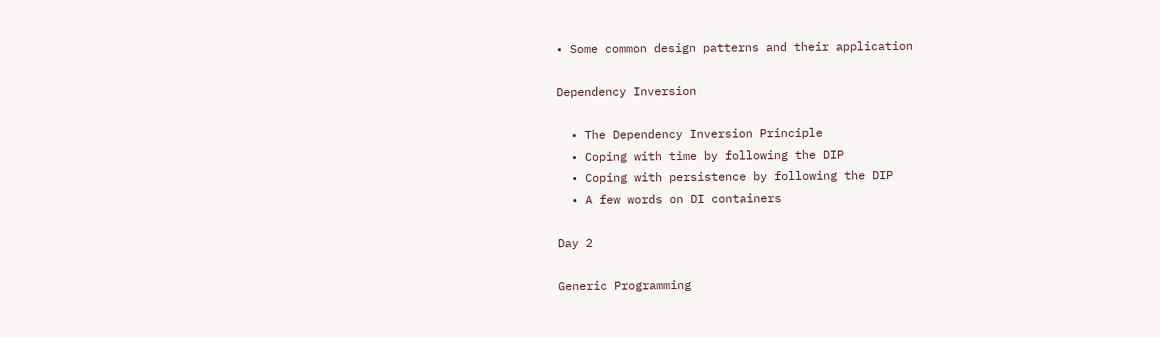• Some common design patterns and their application

Dependency Inversion

  • The Dependency Inversion Principle
  • Coping with time by following the DIP
  • Coping with persistence by following the DIP
  • A few words on DI containers

Day 2

Generic Programming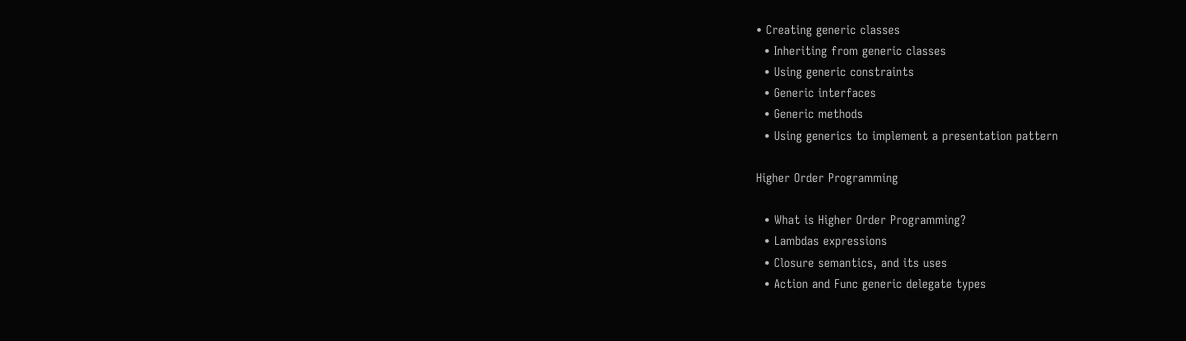• Creating generic classes
  • Inheriting from generic classes
  • Using generic constraints
  • Generic interfaces
  • Generic methods
  • Using generics to implement a presentation pattern

Higher Order Programming

  • What is Higher Order Programming?
  • Lambdas expressions
  • Closure semantics, and its uses
  • Action and Func generic delegate types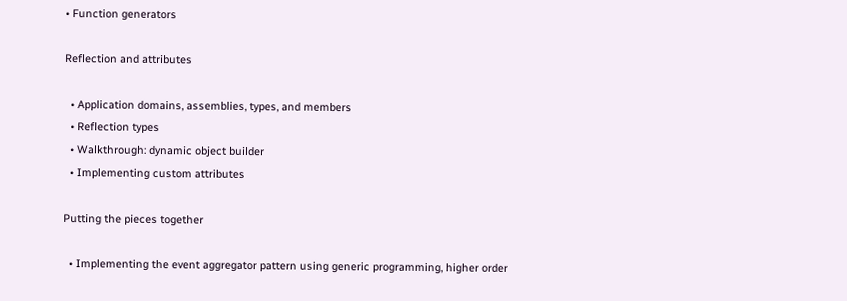• Function generators

Reflection and attributes

  • Application domains, assemblies, types, and members
  • Reflection types
  • Walkthrough: dynamic object builder
  • Implementing custom attributes

Putting the pieces together

  • Implementing the event aggregator pattern using generic programming, higher order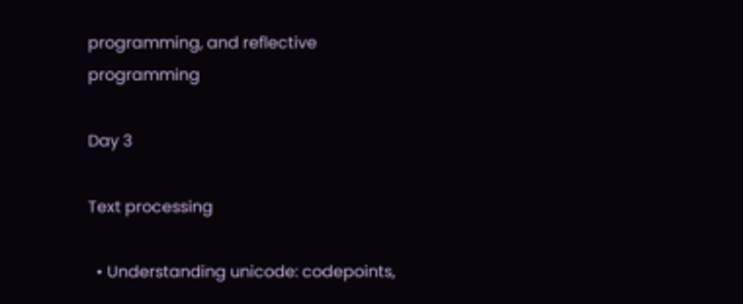programming, and reflective programming

Day 3

Text processing

  • Understanding unicode: codepoints,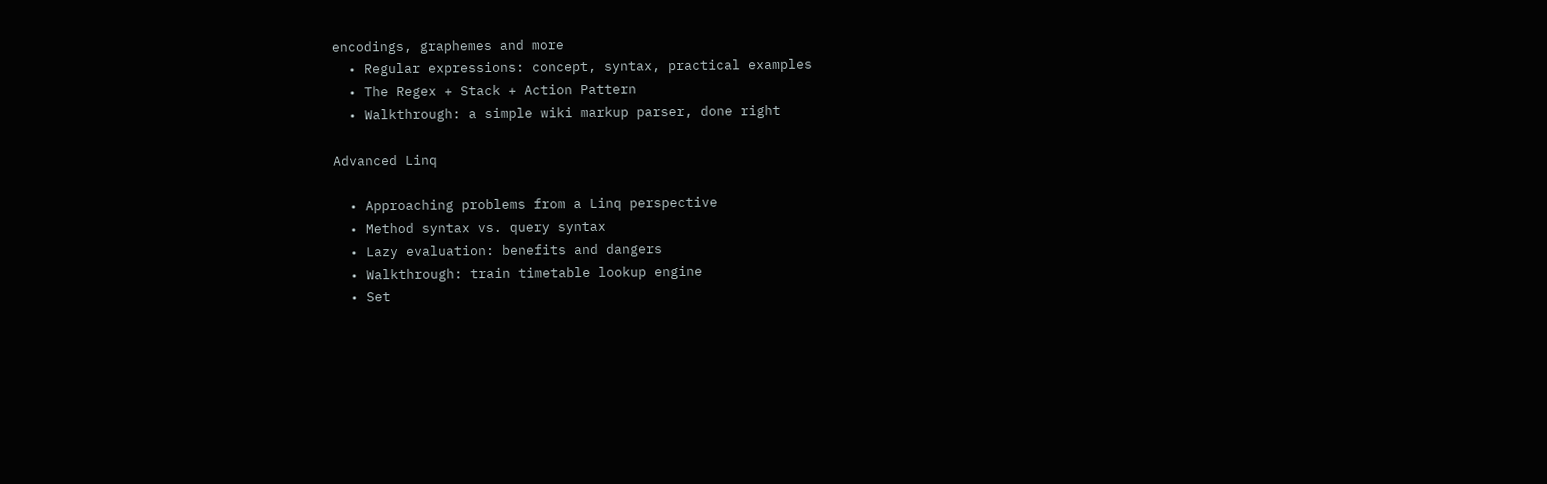encodings, graphemes and more
  • Regular expressions: concept, syntax, practical examples
  • The Regex + Stack + Action Pattern
  • Walkthrough: a simple wiki markup parser, done right

Advanced Linq

  • Approaching problems from a Linq perspective
  • Method syntax vs. query syntax
  • Lazy evaluation: benefits and dangers
  • Walkthrough: train timetable lookup engine
  • Set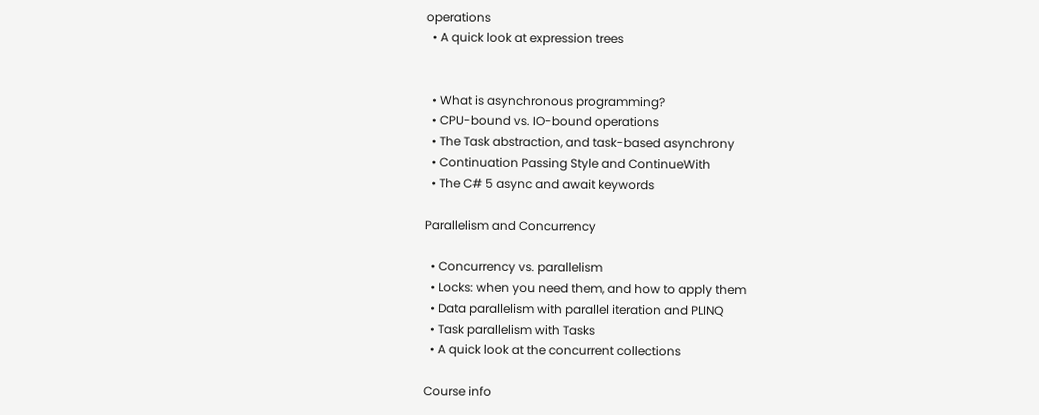operations
  • A quick look at expression trees


  • What is asynchronous programming?
  • CPU-bound vs. IO-bound operations
  • The Task abstraction, and task-based asynchrony
  • Continuation Passing Style and ContinueWith
  • The C# 5 async and await keywords

Parallelism and Concurrency

  • Concurrency vs. parallelism
  • Locks: when you need them, and how to apply them
  • Data parallelism with parallel iteration and PLINQ
  • Task parallelism with Tasks
  • A quick look at the concurrent collections

Course info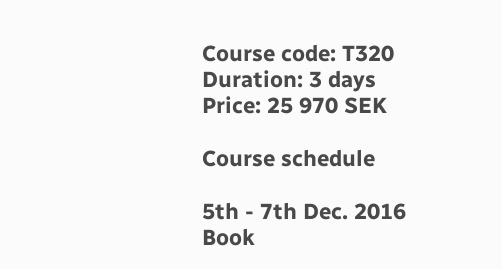Course code: T320
Duration: 3 days
Price: 25 970 SEK

Course schedule

5th - 7th Dec. 2016 Book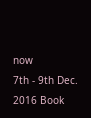now
7th - 9th Dec. 2016 Book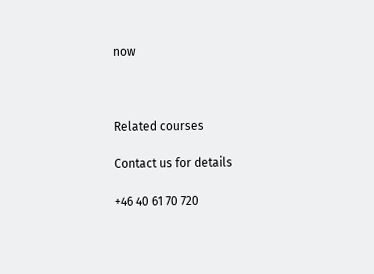now



Related courses

Contact us for details

+46 40 61 70 720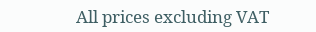All prices excluding VAT